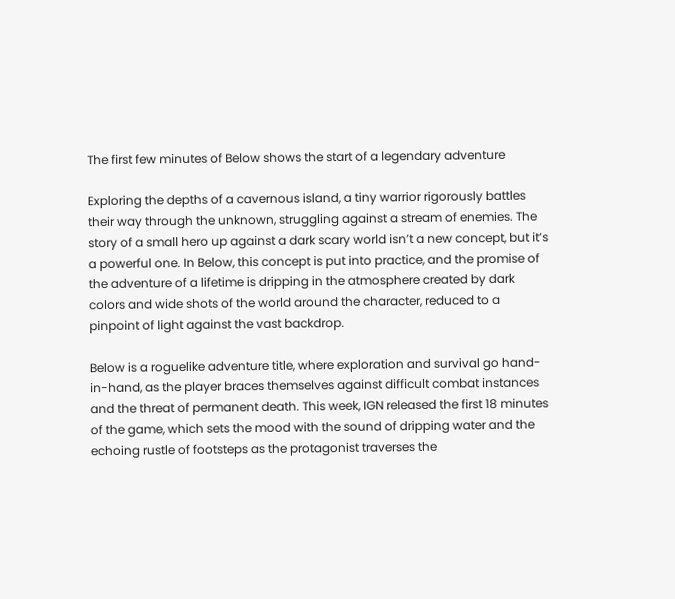The first few minutes of Below shows the start of a legendary adventure

Exploring the depths of a cavernous island, a tiny warrior rigorously battles their way through the unknown, struggling against a stream of enemies. The story of a small hero up against a dark scary world isn’t a new concept, but it’s a powerful one. In Below, this concept is put into practice, and the promise of the adventure of a lifetime is dripping in the atmosphere created by dark colors and wide shots of the world around the character, reduced to a pinpoint of light against the vast backdrop.

Below is a roguelike adventure title, where exploration and survival go hand-in-hand, as the player braces themselves against difficult combat instances and the threat of permanent death. This week, IGN released the first 18 minutes of the game, which sets the mood with the sound of dripping water and the echoing rustle of footsteps as the protagonist traverses the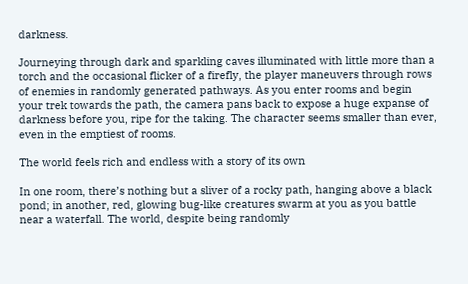darkness.

Journeying through dark and sparkling caves illuminated with little more than a torch and the occasional flicker of a firefly, the player maneuvers through rows of enemies in randomly generated pathways. As you enter rooms and begin your trek towards the path, the camera pans back to expose a huge expanse of darkness before you, ripe for the taking. The character seems smaller than ever, even in the emptiest of rooms.

The world feels rich and endless with a story of its own

In one room, there’s nothing but a sliver of a rocky path, hanging above a black pond; in another, red, glowing bug-like creatures swarm at you as you battle near a waterfall. The world, despite being randomly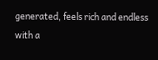generated, feels rich and endless with a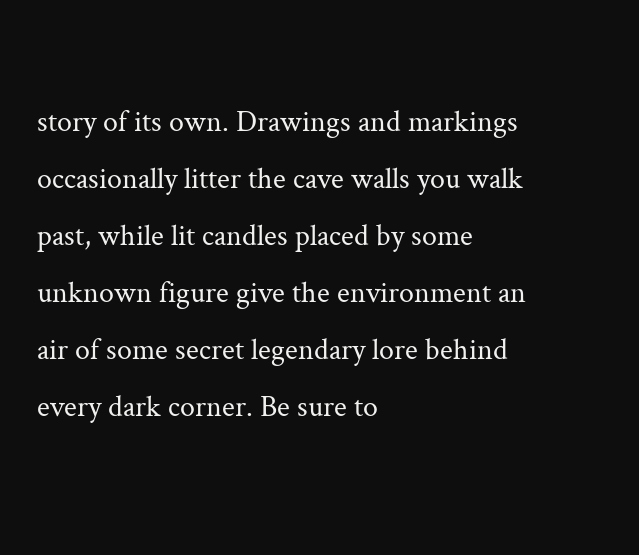story of its own. Drawings and markings occasionally litter the cave walls you walk past, while lit candles placed by some unknown figure give the environment an air of some secret legendary lore behind every dark corner. Be sure to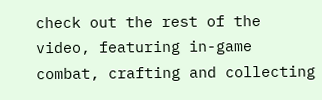check out the rest of the video, featuring in-game combat, crafting and collecting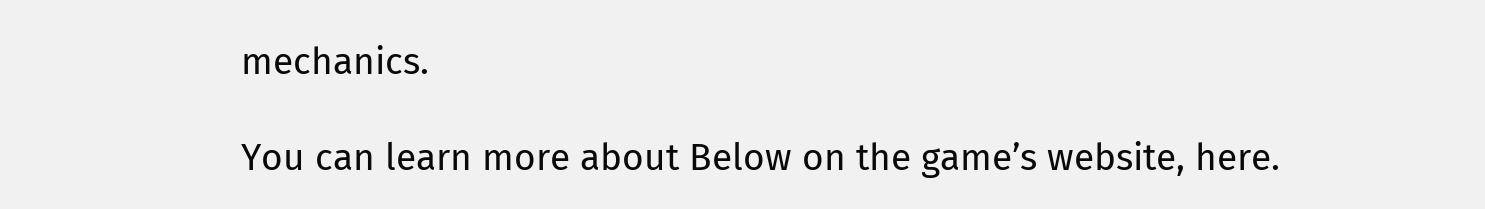mechanics.

You can learn more about Below on the game’s website, here.